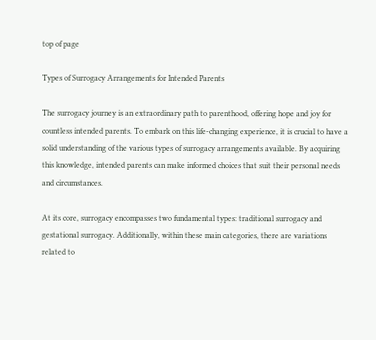top of page

Types of Surrogacy Arrangements for Intended Parents

The surrogacy journey is an extraordinary path to parenthood, offering hope and joy for countless intended parents. To embark on this life-changing experience, it is crucial to have a solid understanding of the various types of surrogacy arrangements available. By acquiring this knowledge, intended parents can make informed choices that suit their personal needs and circumstances.

At its core, surrogacy encompasses two fundamental types: traditional surrogacy and gestational surrogacy. Additionally, within these main categories, there are variations related to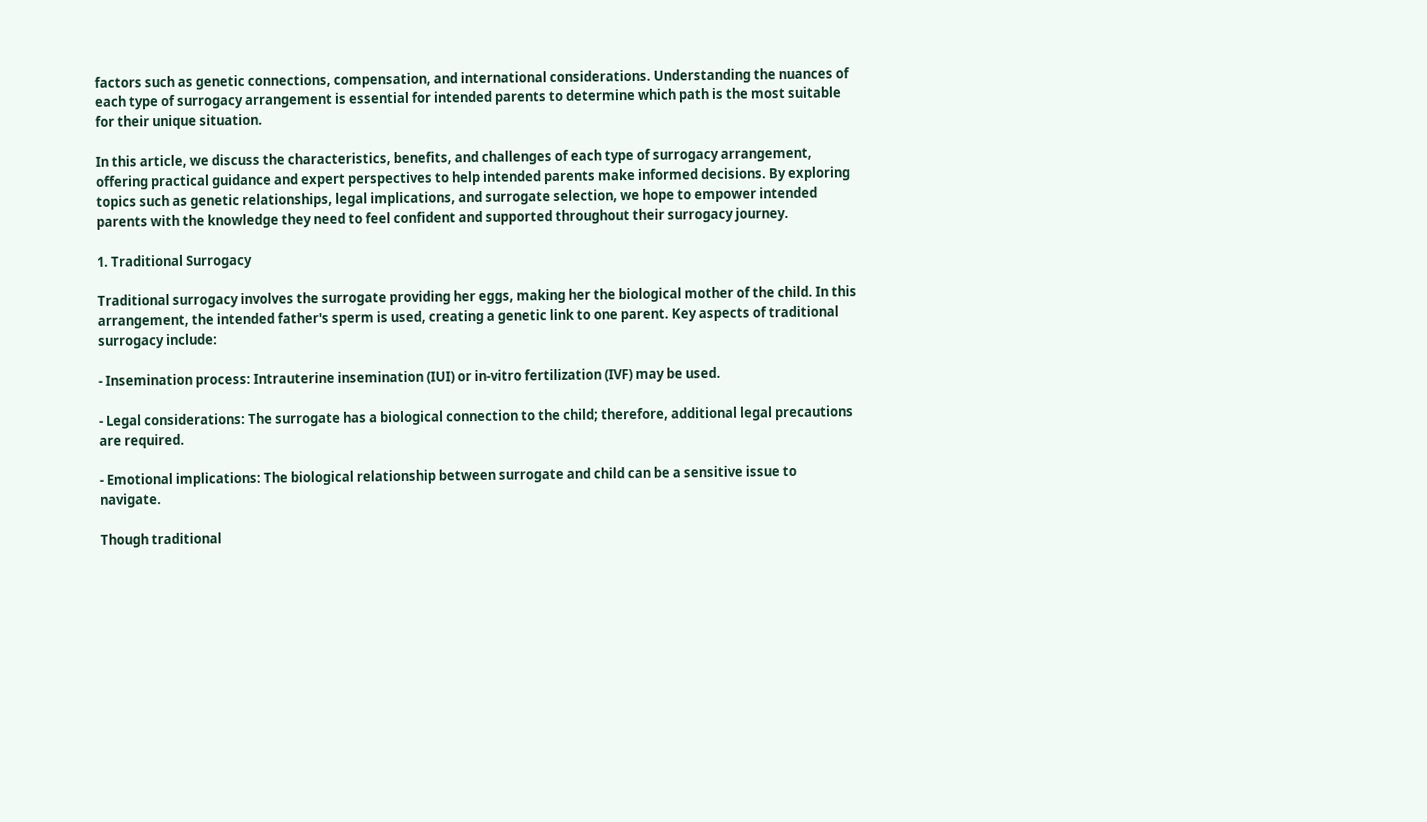factors such as genetic connections, compensation, and international considerations. Understanding the nuances of each type of surrogacy arrangement is essential for intended parents to determine which path is the most suitable for their unique situation.

In this article, we discuss the characteristics, benefits, and challenges of each type of surrogacy arrangement, offering practical guidance and expert perspectives to help intended parents make informed decisions. By exploring topics such as genetic relationships, legal implications, and surrogate selection, we hope to empower intended parents with the knowledge they need to feel confident and supported throughout their surrogacy journey.

1. Traditional Surrogacy

Traditional surrogacy involves the surrogate providing her eggs, making her the biological mother of the child. In this arrangement, the intended father's sperm is used, creating a genetic link to one parent. Key aspects of traditional surrogacy include:

- Insemination process: Intrauterine insemination (IUI) or in-vitro fertilization (IVF) may be used.

- Legal considerations: The surrogate has a biological connection to the child; therefore, additional legal precautions are required.

- Emotional implications: The biological relationship between surrogate and child can be a sensitive issue to navigate.

Though traditional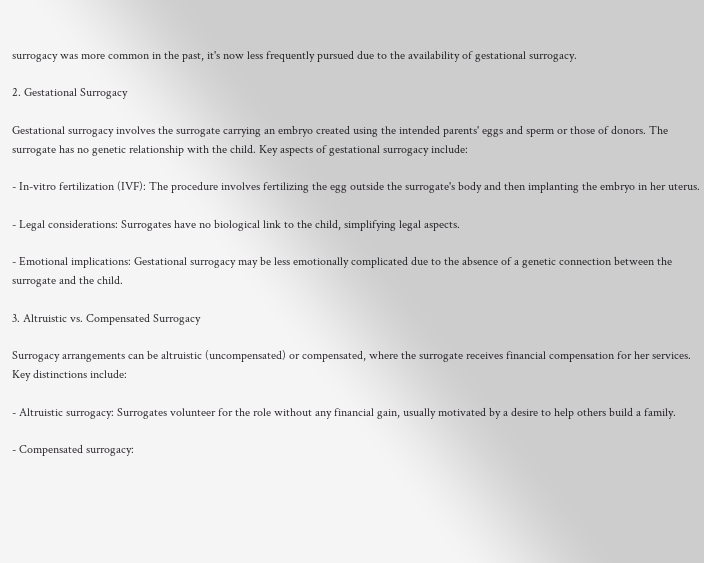surrogacy was more common in the past, it's now less frequently pursued due to the availability of gestational surrogacy.

2. Gestational Surrogacy

Gestational surrogacy involves the surrogate carrying an embryo created using the intended parents' eggs and sperm or those of donors. The surrogate has no genetic relationship with the child. Key aspects of gestational surrogacy include:

- In-vitro fertilization (IVF): The procedure involves fertilizing the egg outside the surrogate's body and then implanting the embryo in her uterus.

- Legal considerations: Surrogates have no biological link to the child, simplifying legal aspects.

- Emotional implications: Gestational surrogacy may be less emotionally complicated due to the absence of a genetic connection between the surrogate and the child.

3. Altruistic vs. Compensated Surrogacy

Surrogacy arrangements can be altruistic (uncompensated) or compensated, where the surrogate receives financial compensation for her services. Key distinctions include:

- Altruistic surrogacy: Surrogates volunteer for the role without any financial gain, usually motivated by a desire to help others build a family.

- Compensated surrogacy: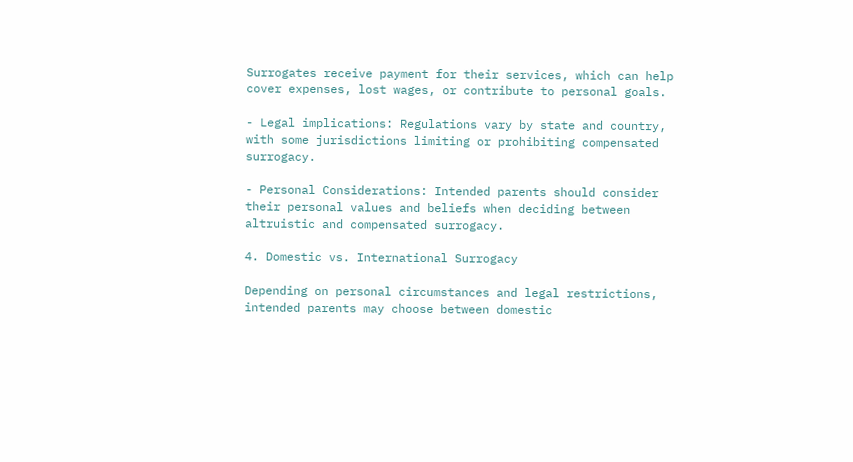Surrogates receive payment for their services, which can help cover expenses, lost wages, or contribute to personal goals.

- Legal implications: Regulations vary by state and country, with some jurisdictions limiting or prohibiting compensated surrogacy.

- Personal Considerations: Intended parents should consider their personal values and beliefs when deciding between altruistic and compensated surrogacy.

4. Domestic vs. International Surrogacy

Depending on personal circumstances and legal restrictions, intended parents may choose between domestic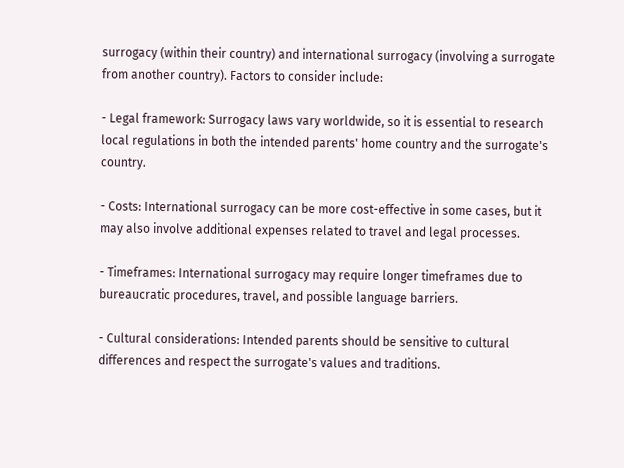surrogacy (within their country) and international surrogacy (involving a surrogate from another country). Factors to consider include:

- Legal framework: Surrogacy laws vary worldwide, so it is essential to research local regulations in both the intended parents' home country and the surrogate's country.

- Costs: International surrogacy can be more cost-effective in some cases, but it may also involve additional expenses related to travel and legal processes.

- Timeframes: International surrogacy may require longer timeframes due to bureaucratic procedures, travel, and possible language barriers.

- Cultural considerations: Intended parents should be sensitive to cultural differences and respect the surrogate's values and traditions.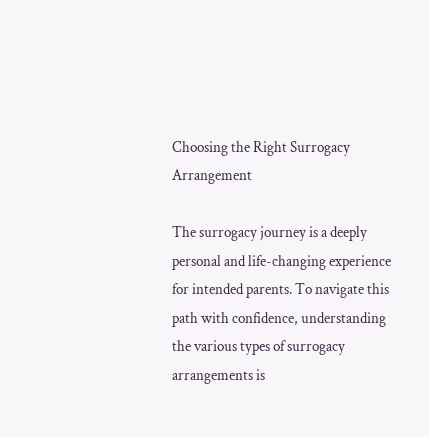Choosing the Right Surrogacy Arrangement

The surrogacy journey is a deeply personal and life-changing experience for intended parents. To navigate this path with confidence, understanding the various types of surrogacy arrangements is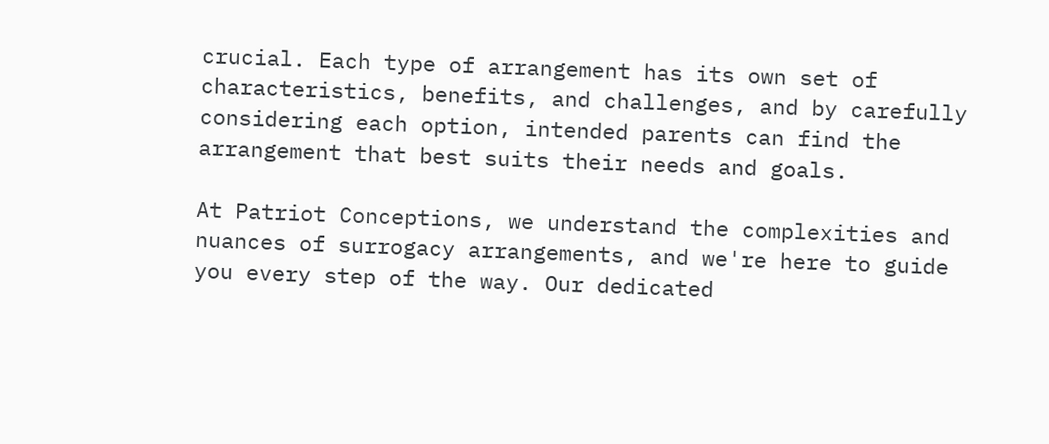crucial. Each type of arrangement has its own set of characteristics, benefits, and challenges, and by carefully considering each option, intended parents can find the arrangement that best suits their needs and goals.

At Patriot Conceptions, we understand the complexities and nuances of surrogacy arrangements, and we're here to guide you every step of the way. Our dedicated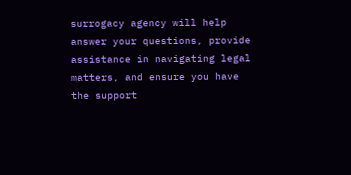surrogacy agency will help answer your questions, provide assistance in navigating legal matters, and ensure you have the support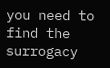you need to find the surrogacy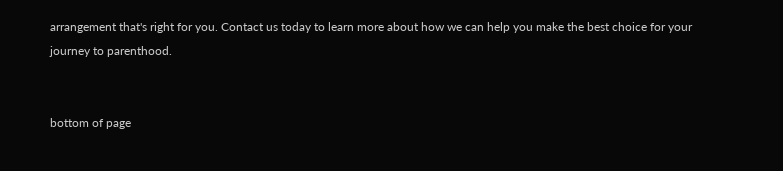arrangement that's right for you. Contact us today to learn more about how we can help you make the best choice for your journey to parenthood.


bottom of page